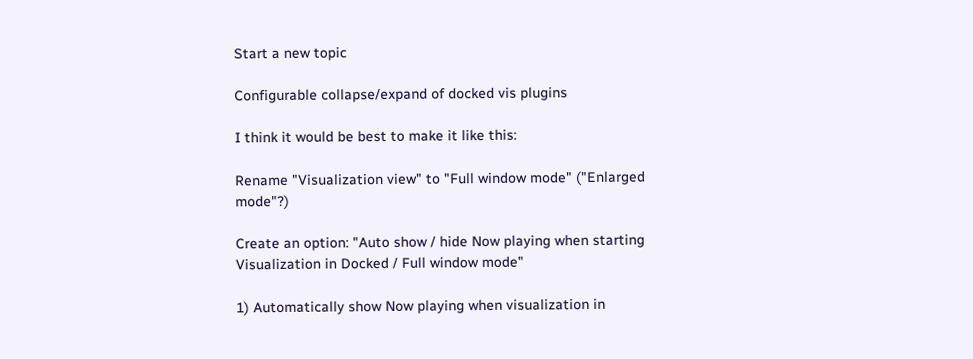Start a new topic

Configurable collapse/expand of docked vis plugins

I think it would be best to make it like this:

Rename "Visualization view" to "Full window mode" ("Enlarged mode"?)

Create an option: "Auto show / hide Now playing when starting Visualization in Docked / Full window mode"

1) Automatically show Now playing when visualization in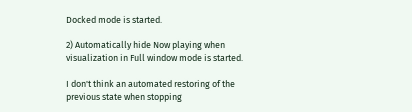Docked mode is started.

2) Automatically hide Now playing when visualization in Full window mode is started.

I don't think an automated restoring of the previous state when stopping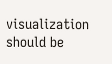visualization should be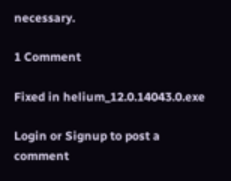necessary.

1 Comment

Fixed in helium_12.0.14043.0.exe

Login or Signup to post a comment